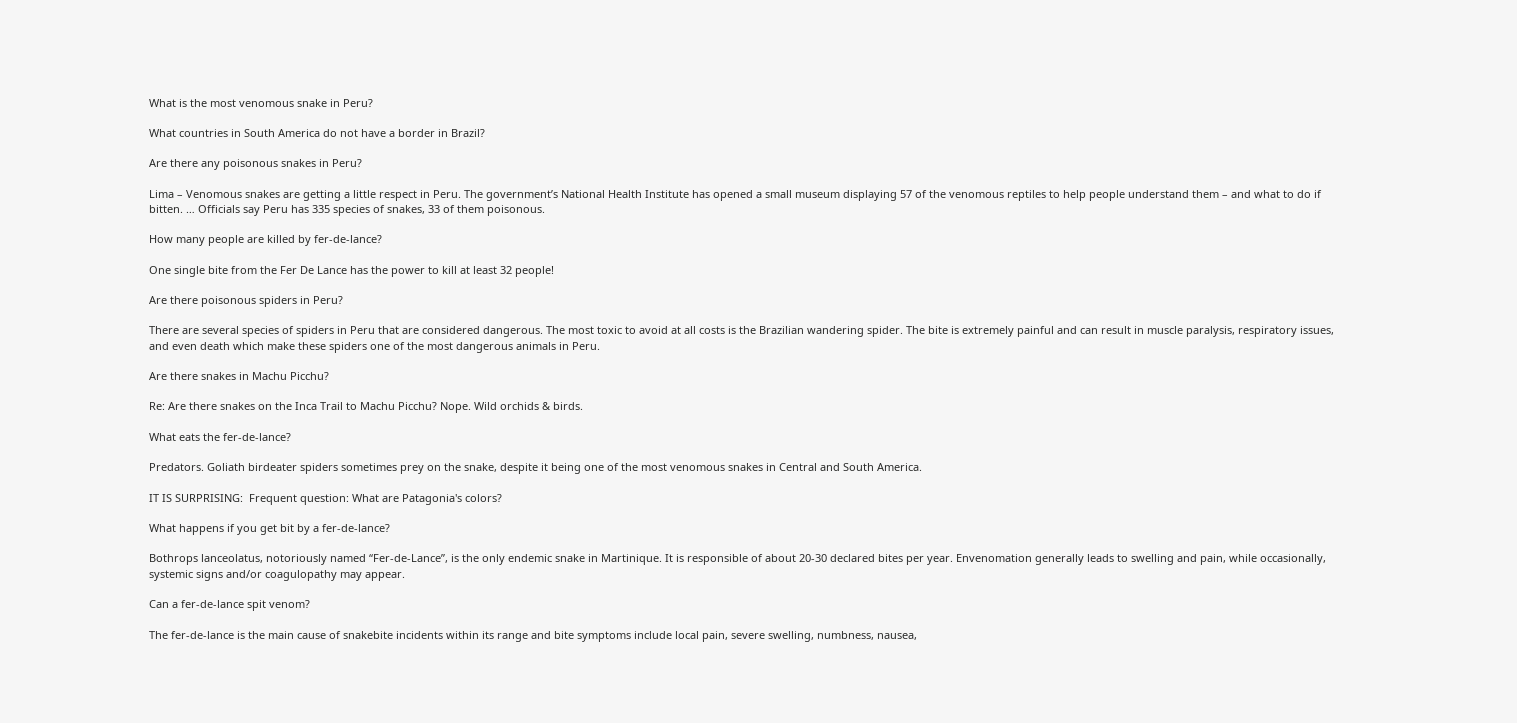What is the most venomous snake in Peru?

What countries in South America do not have a border in Brazil?

Are there any poisonous snakes in Peru?

Lima – Venomous snakes are getting a little respect in Peru. The government’s National Health Institute has opened a small museum displaying 57 of the venomous reptiles to help people understand them – and what to do if bitten. … Officials say Peru has 335 species of snakes, 33 of them poisonous.

How many people are killed by fer-de-lance?

One single bite from the Fer De Lance has the power to kill at least 32 people!

Are there poisonous spiders in Peru?

There are several species of spiders in Peru that are considered dangerous. The most toxic to avoid at all costs is the Brazilian wandering spider. The bite is extremely painful and can result in muscle paralysis, respiratory issues, and even death which make these spiders one of the most dangerous animals in Peru.

Are there snakes in Machu Picchu?

Re: Are there snakes on the Inca Trail to Machu Picchu? Nope. Wild orchids & birds.

What eats the fer-de-lance?

Predators. Goliath birdeater spiders sometimes prey on the snake, despite it being one of the most venomous snakes in Central and South America.

IT IS SURPRISING:  Frequent question: What are Patagonia's colors?

What happens if you get bit by a fer-de-lance?

Bothrops lanceolatus, notoriously named “Fer-de-Lance”, is the only endemic snake in Martinique. It is responsible of about 20-30 declared bites per year. Envenomation generally leads to swelling and pain, while occasionally, systemic signs and/or coagulopathy may appear.

Can a fer-de-lance spit venom?

The fer-de-lance is the main cause of snakebite incidents within its range and bite symptoms include local pain, severe swelling, numbness, nausea,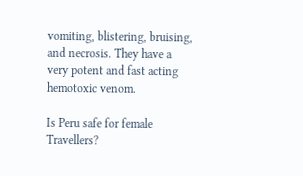vomiting, blistering, bruising, and necrosis. They have a very potent and fast acting hemotoxic venom.

Is Peru safe for female Travellers?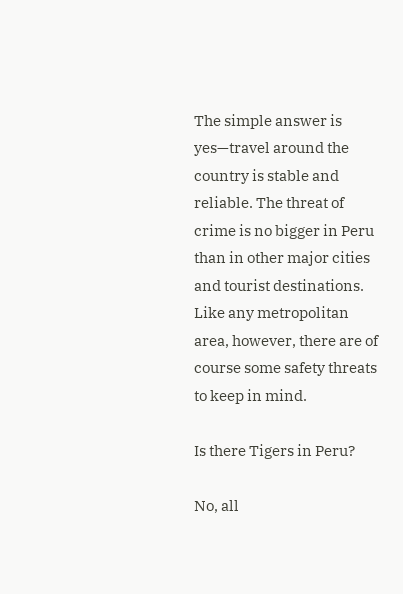The simple answer is yes—travel around the country is stable and reliable. The threat of crime is no bigger in Peru than in other major cities and tourist destinations. Like any metropolitan area, however, there are of course some safety threats to keep in mind.

Is there Tigers in Peru?

No, all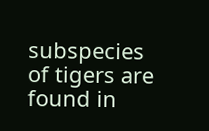subspecies of tigers are found in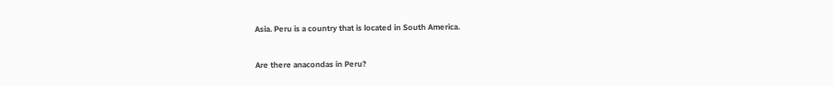Asia. Peru is a country that is located in South America.

Are there anacondas in Peru?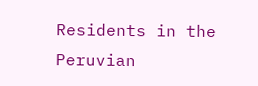Residents in the Peruvian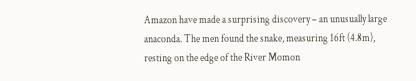Amazon have made a surprising discovery – an unusually large anaconda. The men found the snake, measuring 16ft (4.8m), resting on the edge of the River Momon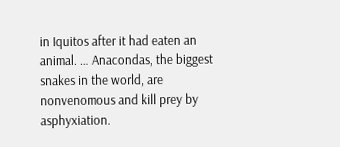in Iquitos after it had eaten an animal. … Anacondas, the biggest snakes in the world, are nonvenomous and kill prey by asphyxiation.